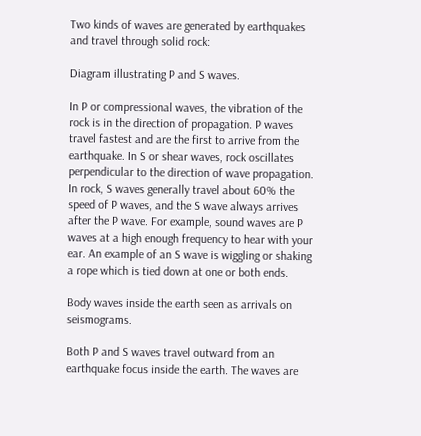Two kinds of waves are generated by earthquakes and travel through solid rock:

Diagram illustrating P and S waves.

In P or compressional waves, the vibration of the rock is in the direction of propagation. P waves travel fastest and are the first to arrive from the earthquake. In S or shear waves, rock oscillates perpendicular to the direction of wave propagation. In rock, S waves generally travel about 60% the speed of P waves, and the S wave always arrives after the P wave. For example, sound waves are P waves at a high enough frequency to hear with your ear. An example of an S wave is wiggling or shaking a rope which is tied down at one or both ends.

Body waves inside the earth seen as arrivals on seismograms.

Both P and S waves travel outward from an earthquake focus inside the earth. The waves are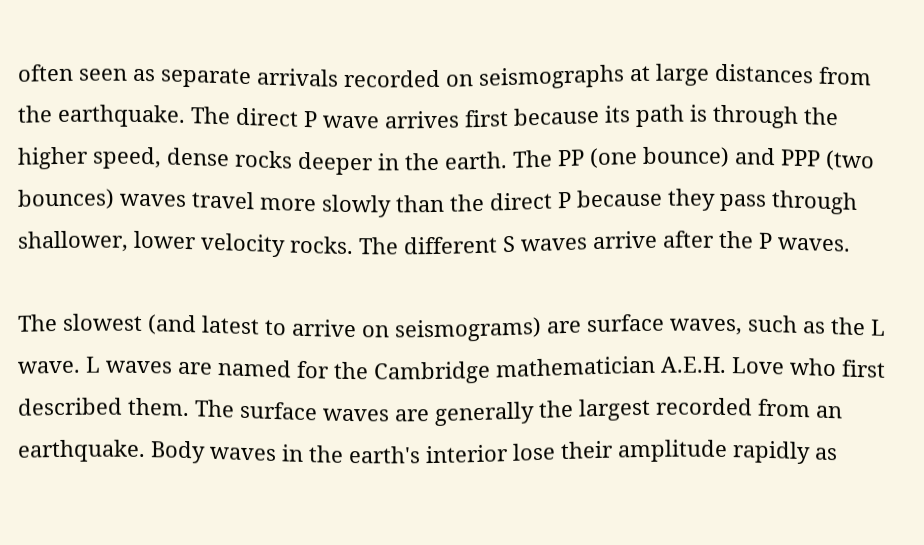often seen as separate arrivals recorded on seismographs at large distances from the earthquake. The direct P wave arrives first because its path is through the higher speed, dense rocks deeper in the earth. The PP (one bounce) and PPP (two bounces) waves travel more slowly than the direct P because they pass through shallower, lower velocity rocks. The different S waves arrive after the P waves.

The slowest (and latest to arrive on seismograms) are surface waves, such as the L wave. L waves are named for the Cambridge mathematician A.E.H. Love who first described them. The surface waves are generally the largest recorded from an earthquake. Body waves in the earth's interior lose their amplitude rapidly as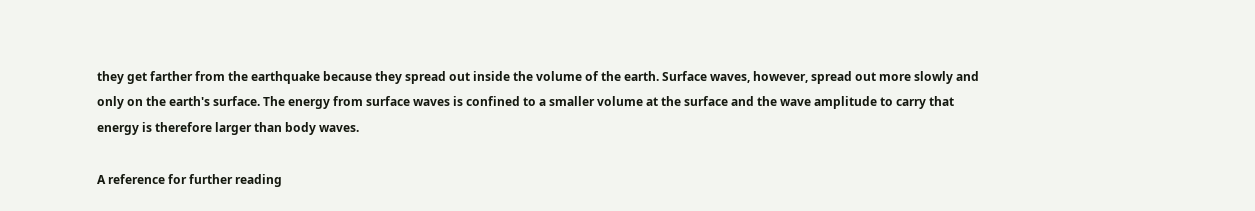they get farther from the earthquake because they spread out inside the volume of the earth. Surface waves, however, spread out more slowly and only on the earth's surface. The energy from surface waves is confined to a smaller volume at the surface and the wave amplitude to carry that energy is therefore larger than body waves.

A reference for further reading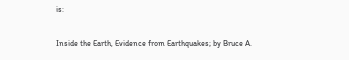is:

Inside the Earth, Evidence from Earthquakes; by Bruce A.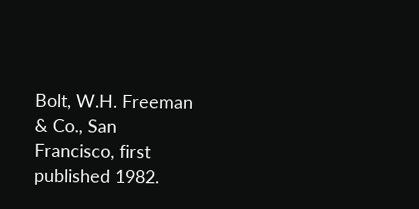Bolt, W.H. Freeman & Co., San Francisco, first published 1982.